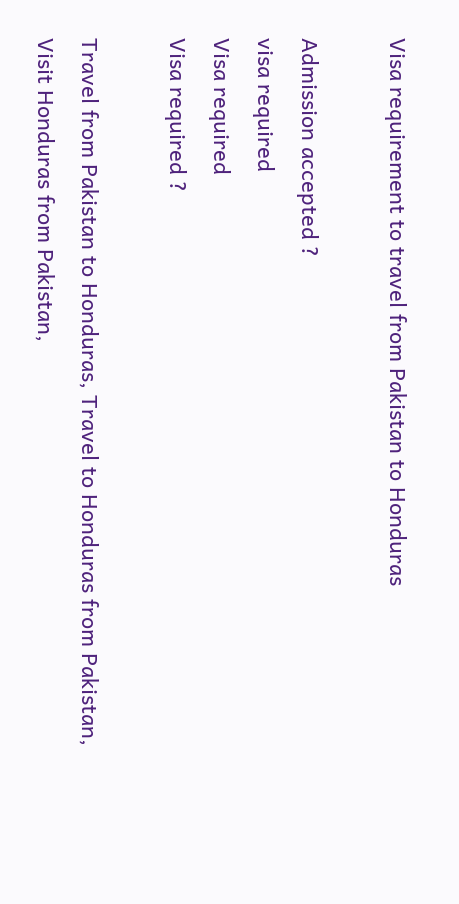Visa requirement to travel from Pakistan to Honduras

Admission accepted ?
visa required
Visa required
Visa required ?

Travel from Pakistan to Honduras, Travel to Honduras from Pakistan, Visit Honduras from Pakistan,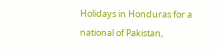Holidays in Honduras for a national of Pakistan,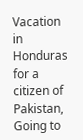Vacation in Honduras for a citizen of Pakistan, Going to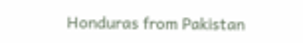Honduras from Pakistan